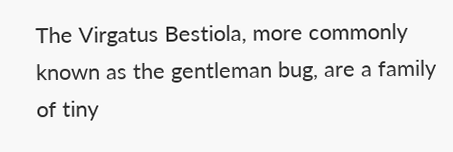The Virgatus Bestiola, more commonly known as the gentleman bug, are a family of tiny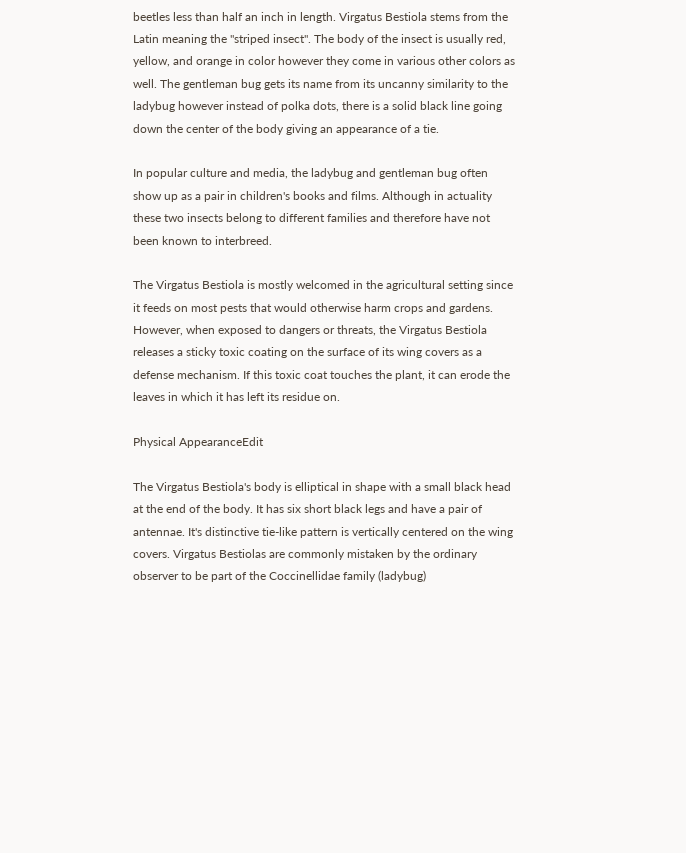beetles less than half an inch in length. Virgatus Bestiola stems from the Latin meaning the "striped insect". The body of the insect is usually red, yellow, and orange in color however they come in various other colors as well. The gentleman bug gets its name from its uncanny similarity to the ladybug however instead of polka dots, there is a solid black line going down the center of the body giving an appearance of a tie.

In popular culture and media, the ladybug and gentleman bug often show up as a pair in children's books and films. Although in actuality these two insects belong to different families and therefore have not been known to interbreed.

The Virgatus Bestiola is mostly welcomed in the agricultural setting since it feeds on most pests that would otherwise harm crops and gardens. However, when exposed to dangers or threats, the Virgatus Bestiola releases a sticky toxic coating on the surface of its wing covers as a defense mechanism. If this toxic coat touches the plant, it can erode the leaves in which it has left its residue on.

Physical AppearanceEdit

The Virgatus Bestiola's body is elliptical in shape with a small black head at the end of the body. It has six short black legs and have a pair of antennae. It's distinctive tie-like pattern is vertically centered on the wing covers. Virgatus Bestiolas are commonly mistaken by the ordinary observer to be part of the Coccinellidae family (ladybug)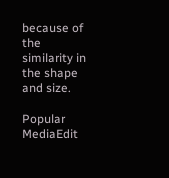because of the similarity in the shape and size.

Popular MediaEdit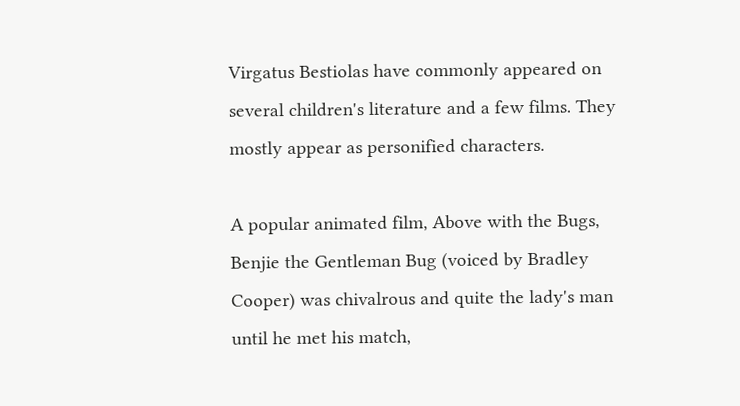Virgatus Bestiolas have commonly appeared on several children's literature and a few films. They mostly appear as personified characters.

A popular animated film, Above with the Bugs, Benjie the Gentleman Bug (voiced by Bradley Cooper) was chivalrous and quite the lady's man until he met his match,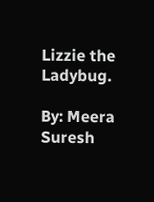Lizzie the Ladybug.

By: Meera Suresh